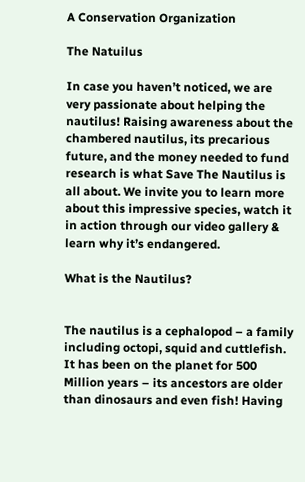A Conservation Organization

The Natuilus

In case you haven’t noticed, we are very passionate about helping the nautilus! Raising awareness about the chambered nautilus, its precarious future, and the money needed to fund research is what Save The Nautilus is all about. We invite you to learn more about this impressive species, watch it in action through our video gallery & learn why it’s endangered.

What is the Nautilus?


The nautilus is a cephalopod – a family including octopi, squid and cuttlefish. It has been on the planet for 500 Million years – its ancestors are older than dinosaurs and even fish! Having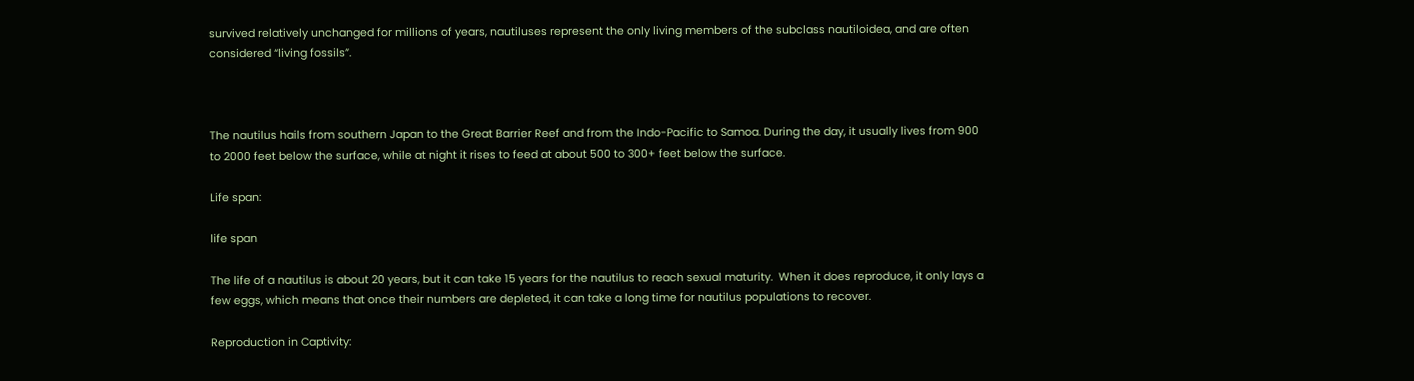survived relatively unchanged for millions of years, nautiluses represent the only living members of the subclass nautiloidea, and are often considered “living fossils”.



The nautilus hails from southern Japan to the Great Barrier Reef and from the Indo-Pacific to Samoa. During the day, it usually lives from 900 to 2000 feet below the surface, while at night it rises to feed at about 500 to 300+ feet below the surface.

Life span:

life span

The life of a nautilus is about 20 years, but it can take 15 years for the nautilus to reach sexual maturity.  When it does reproduce, it only lays a few eggs, which means that once their numbers are depleted, it can take a long time for nautilus populations to recover.

Reproduction in Captivity: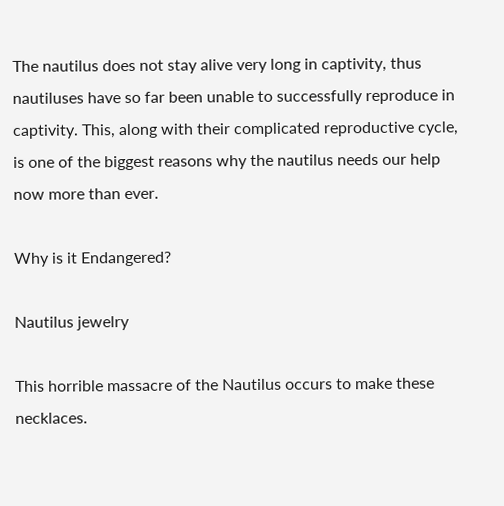The nautilus does not stay alive very long in captivity, thus nautiluses have so far been unable to successfully reproduce in captivity. This, along with their complicated reproductive cycle, is one of the biggest reasons why the nautilus needs our help now more than ever.

Why is it Endangered?

Nautilus jewelry

This horrible massacre of the Nautilus occurs to make these necklaces.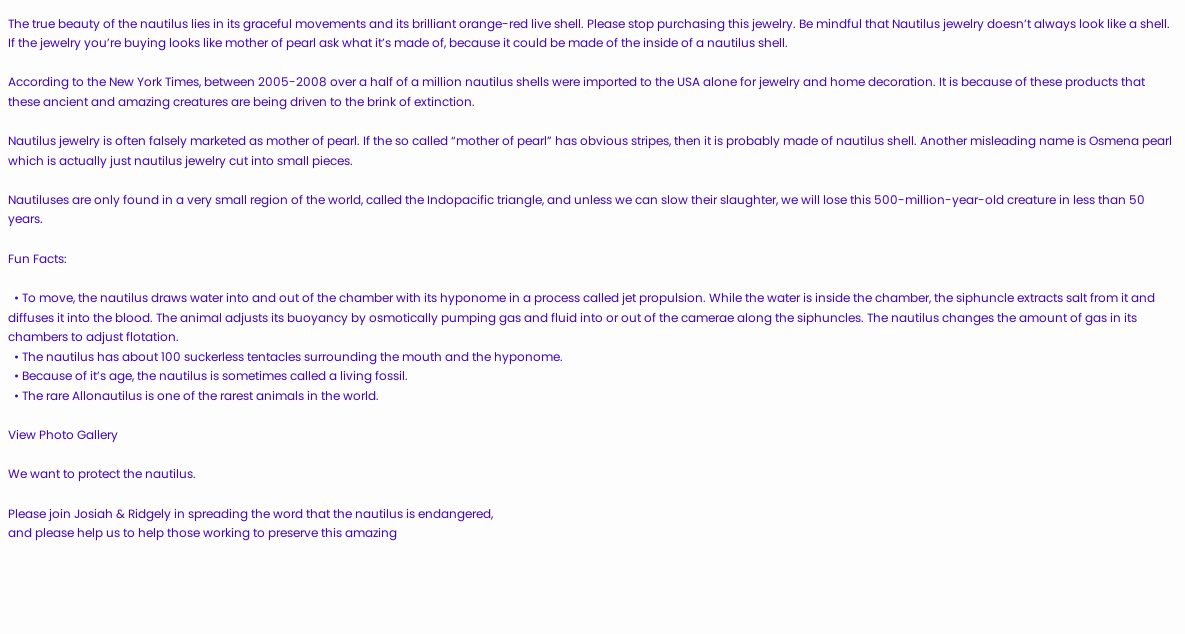The true beauty of the nautilus lies in its graceful movements and its brilliant orange-red live shell. Please stop purchasing this jewelry. Be mindful that Nautilus jewelry doesn’t always look like a shell. If the jewelry you’re buying looks like mother of pearl ask what it’s made of, because it could be made of the inside of a nautilus shell.

According to the New York Times, between 2005-2008 over a half of a million nautilus shells were imported to the USA alone for jewelry and home decoration. It is because of these products that these ancient and amazing creatures are being driven to the brink of extinction.

Nautilus jewelry is often falsely marketed as mother of pearl. If the so called “mother of pearl” has obvious stripes, then it is probably made of nautilus shell. Another misleading name is Osmena pearl which is actually just nautilus jewelry cut into small pieces.

Nautiluses are only found in a very small region of the world, called the Indopacific triangle, and unless we can slow their slaughter, we will lose this 500-million-year-old creature in less than 50 years.

Fun Facts:

  • To move, the nautilus draws water into and out of the chamber with its hyponome in a process called jet propulsion. While the water is inside the chamber, the siphuncle extracts salt from it and diffuses it into the blood. The animal adjusts its buoyancy by osmotically pumping gas and fluid into or out of the camerae along the siphuncles. The nautilus changes the amount of gas in its chambers to adjust flotation.
  • The nautilus has about 100 suckerless tentacles surrounding the mouth and the hyponome.
  • Because of it’s age, the nautilus is sometimes called a living fossil.
  • The rare Allonautilus is one of the rarest animals in the world.

View Photo Gallery

We want to protect the nautilus.

Please join Josiah & Ridgely in spreading the word that the nautilus is endangered,
and please help us to help those working to preserve this amazing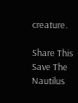creature.

Share This
Save The Nautilus